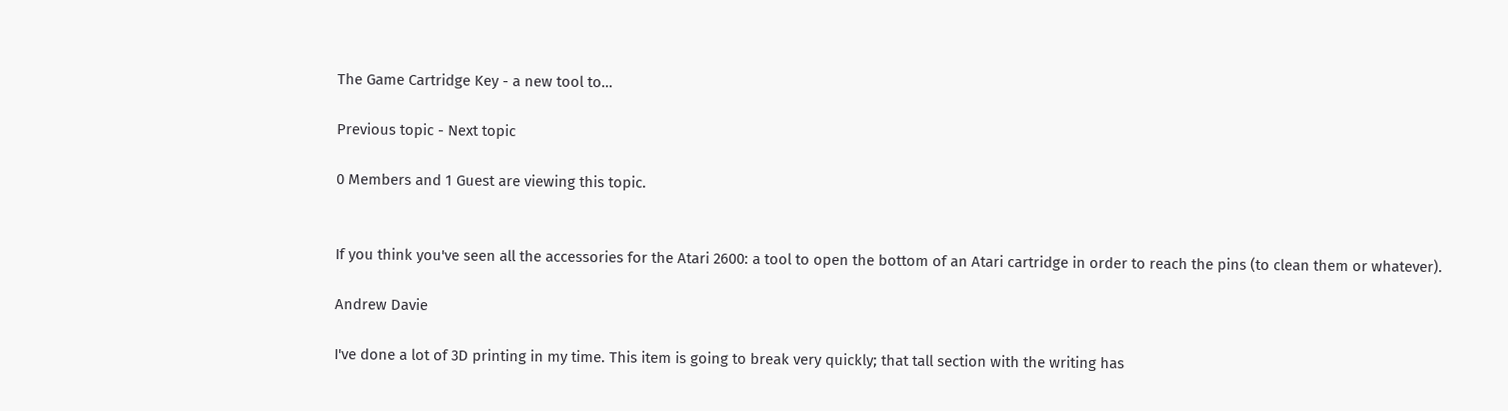The Game Cartridge Key - a new tool to…

Previous topic - Next topic

0 Members and 1 Guest are viewing this topic.


If you think you've seen all the accessories for the Atari 2600: a tool to open the bottom of an Atari cartridge in order to reach the pins (to clean them or whatever).

Andrew Davie

I've done a lot of 3D printing in my time. This item is going to break very quickly; that tall section with the writing has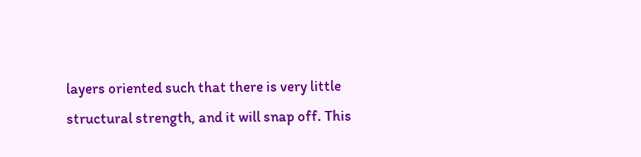layers oriented such that there is very little structural strength, and it will snap off. This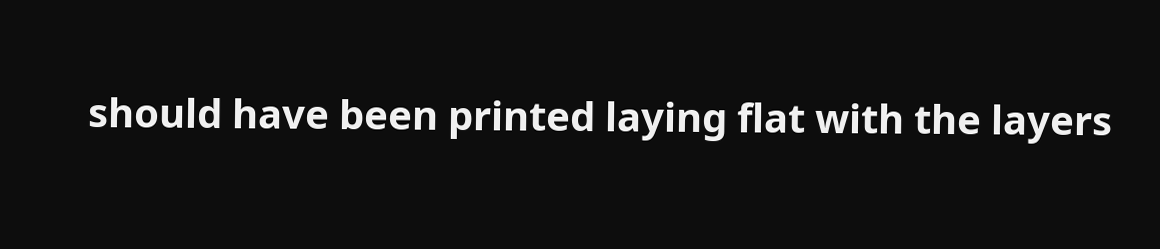should have been printed laying flat with the layers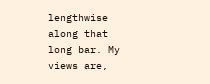lengthwise along that long bar. My views are,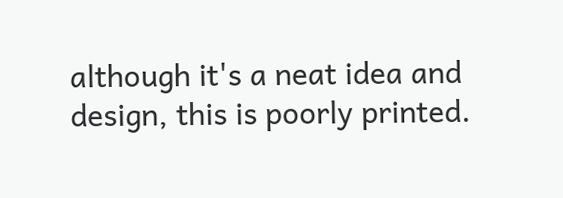although it's a neat idea and design, this is poorly printed.